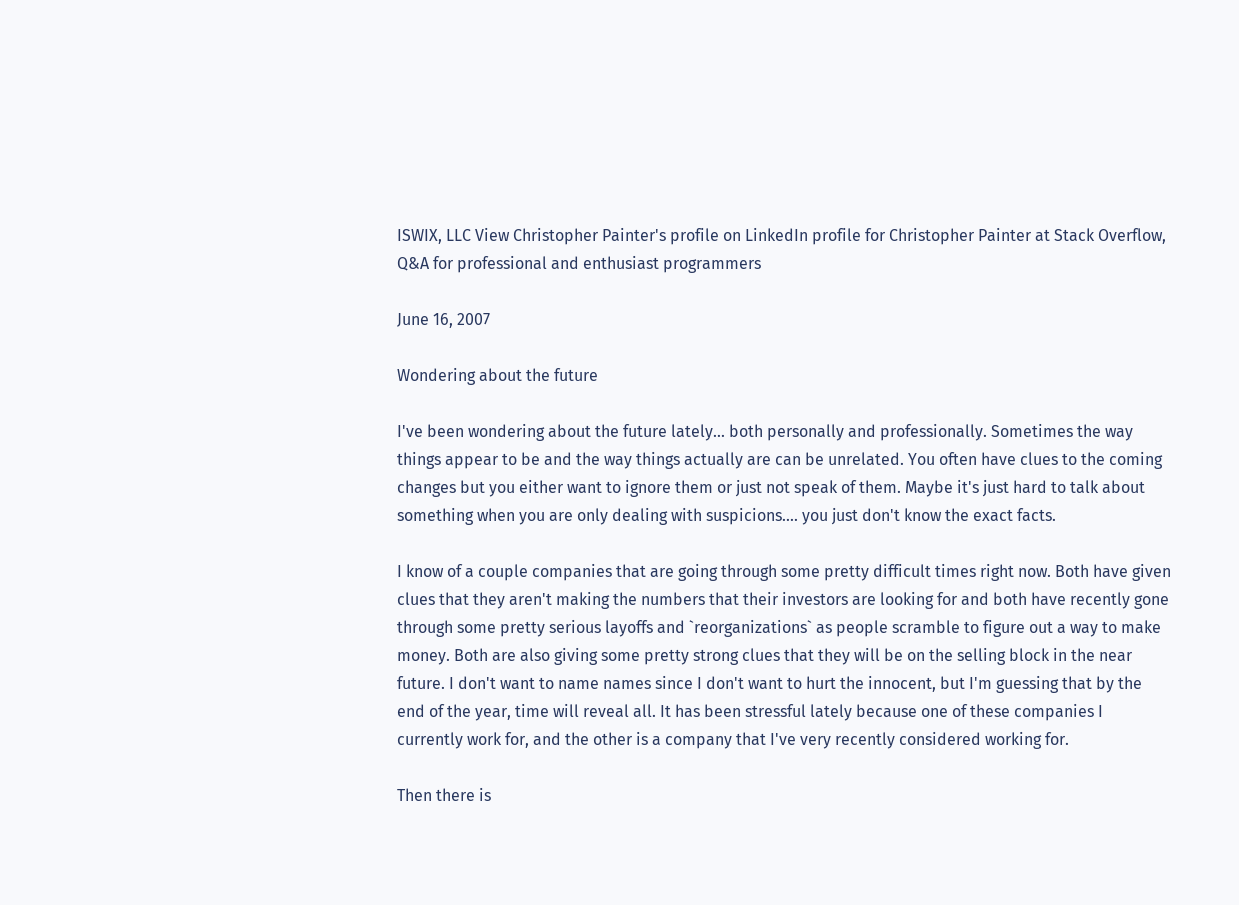ISWIX, LLC View Christopher Painter's profile on LinkedIn profile for Christopher Painter at Stack Overflow, Q&A for professional and enthusiast programmers

June 16, 2007

Wondering about the future

I've been wondering about the future lately... both personally and professionally. Sometimes the way things appear to be and the way things actually are can be unrelated. You often have clues to the coming changes but you either want to ignore them or just not speak of them. Maybe it's just hard to talk about something when you are only dealing with suspicions.... you just don't know the exact facts.

I know of a couple companies that are going through some pretty difficult times right now. Both have given clues that they aren't making the numbers that their investors are looking for and both have recently gone through some pretty serious layoffs and `reorganizations` as people scramble to figure out a way to make money. Both are also giving some pretty strong clues that they will be on the selling block in the near future. I don't want to name names since I don't want to hurt the innocent, but I'm guessing that by the end of the year, time will reveal all. It has been stressful lately because one of these companies I currently work for, and the other is a company that I've very recently considered working for.

Then there is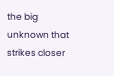the big unknown that strikes closer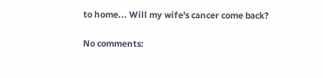to home... Will my wife's cancer come back?

No comments: